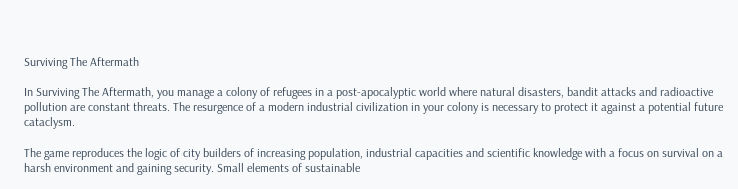Surviving The Aftermath

In Surviving The Aftermath, you manage a colony of refugees in a post-apocalyptic world where natural disasters, bandit attacks and radioactive pollution are constant threats. The resurgence of a modern industrial civilization in your colony is necessary to protect it against a potential future cataclysm.

The game reproduces the logic of city builders of increasing population, industrial capacities and scientific knowledge with a focus on survival on a harsh environment and gaining security. Small elements of sustainable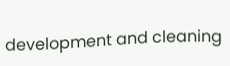development and cleaning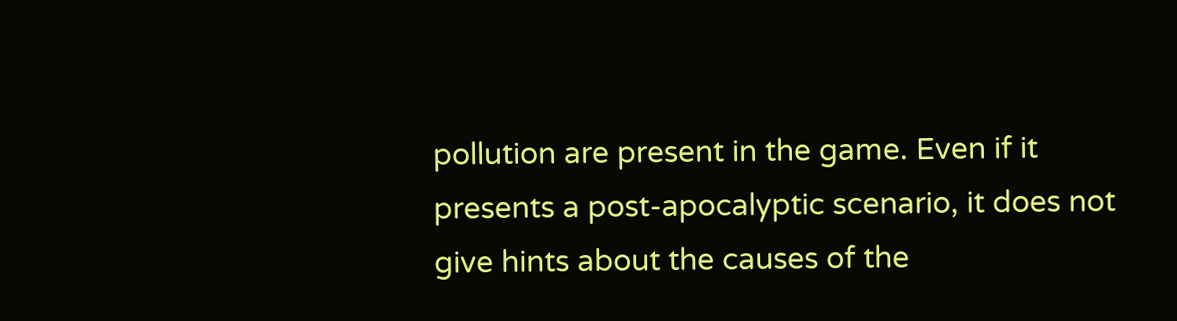pollution are present in the game. Even if it presents a post-apocalyptic scenario, it does not give hints about the causes of the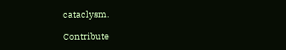cataclysm.

Contribute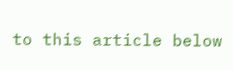to this article below